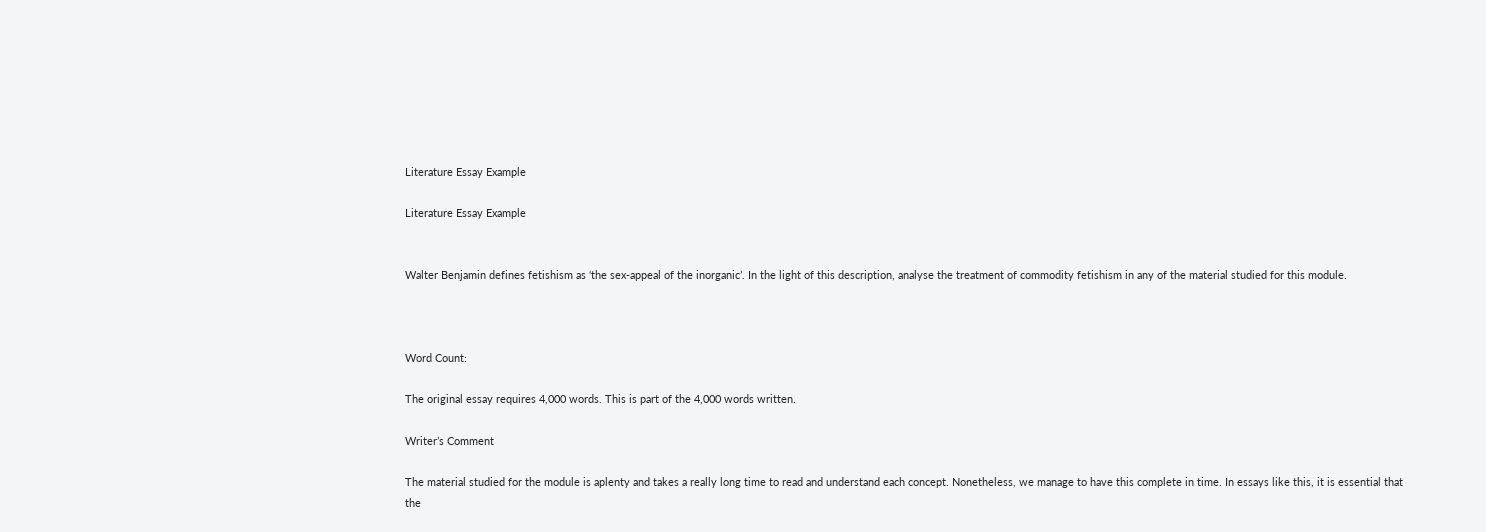Literature Essay Example

Literature Essay Example


Walter Benjamin defines fetishism as ‘the sex-appeal of the inorganic’. In the light of this description, analyse the treatment of commodity fetishism in any of the material studied for this module.



Word Count:

The original essay requires 4,000 words. This is part of the 4,000 words written.

Writer’s Comment

The material studied for the module is aplenty and takes a really long time to read and understand each concept. Nonetheless, we manage to have this complete in time. In essays like this, it is essential that the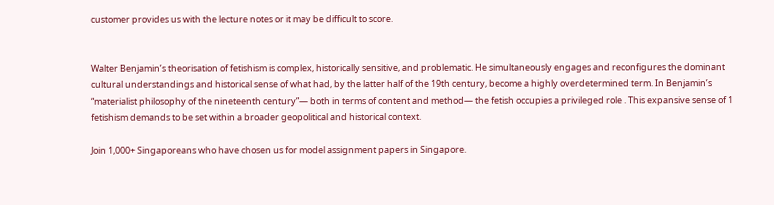customer provides us with the lecture notes or it may be difficult to score.


Walter Benjamin’s theorisation of fetishism is complex, historically sensitive, and problematic. He simultaneously engages and reconfigures the dominant cultural understandings and historical sense of what had, by the latter half of the 19th century, become a highly overdetermined term. In Benjamin’s “materialist philosophy of the nineteenth century”— both in terms of content and method— the fetish occupies a privileged role . This expansive sense of 1 fetishism demands to be set within a broader geopolitical and historical context.

Join 1,000+ Singaporeans who have chosen us for model assignment papers in Singapore.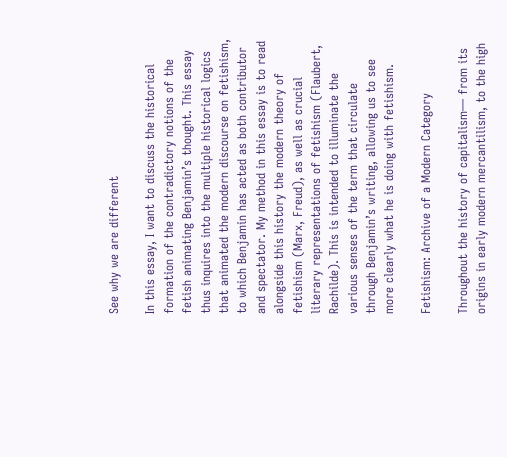See why we are different

In this essay, I want to discuss the historical formation of the contradictory notions of the fetish animating Benjamin’s thought. This essay thus inquires into the multiple historical logics that animated the modern discourse on fetishism, to which Benjamin has acted as both contributor and spectator. My method in this essay is to read alongside this history the modern theory of fetishism (Marx, Freud), as well as crucial literary representations of fetishism (Flaubert, Rachilde). This is intended to illuminate the various senses of the term that circulate through Benjamin’s writing, allowing us to see more clearly what he is doing with fetishism.

Fetishism: Archive of a Modern Category

Throughout the history of capitalism— from its origins in early modern mercantilism, to the high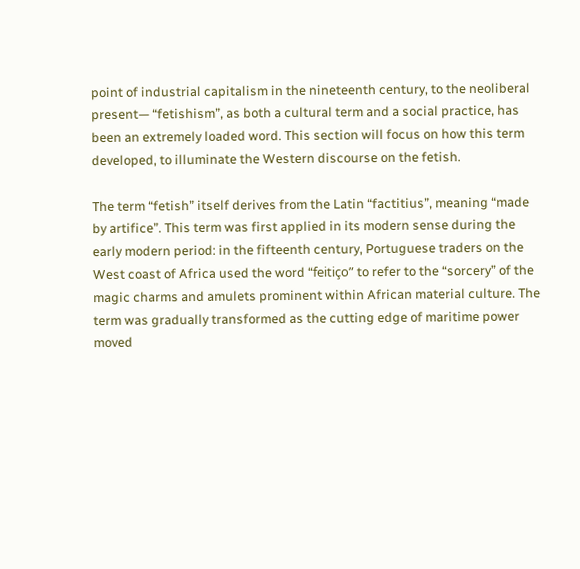point of industrial capitalism in the nineteenth century, to the neoliberal present— “fetishism”, as both a cultural term and a social practice, has been an extremely loaded word. This section will focus on how this term developed, to illuminate the Western discourse on the fetish.

The term “fetish” itself derives from the Latin “factitius”, meaning “made by artifice”. This term was first applied in its modern sense during the early modern period: in the fifteenth century, Portuguese traders on the West coast of Africa used the word “feitiço” to refer to the “sorcery” of the magic charms and amulets prominent within African material culture. The term was gradually transformed as the cutting edge of maritime power moved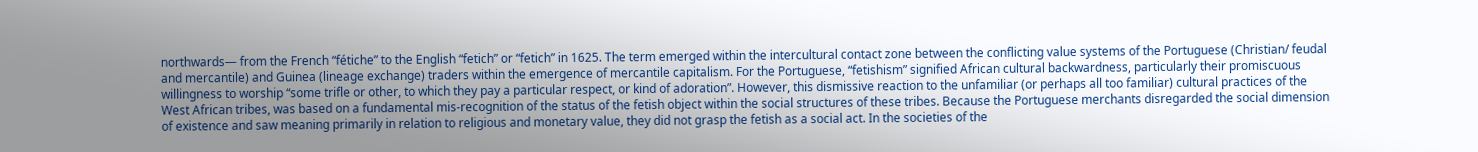northwards— from the French “fétiche” to the English “fetich” or “fetich” in 1625. The term emerged within the intercultural contact zone between the conflicting value systems of the Portuguese (Christian/ feudal and mercantile) and Guinea (lineage exchange) traders within the emergence of mercantile capitalism. For the Portuguese, “fetishism” signified African cultural backwardness, particularly their promiscuous willingness to worship “some trifle or other, to which they pay a particular respect, or kind of adoration”. However, this dismissive reaction to the unfamiliar (or perhaps all too familiar) cultural practices of the West African tribes, was based on a fundamental mis-recognition of the status of the fetish object within the social structures of these tribes. Because the Portuguese merchants disregarded the social dimension of existence and saw meaning primarily in relation to religious and monetary value, they did not grasp the fetish as a social act. In the societies of the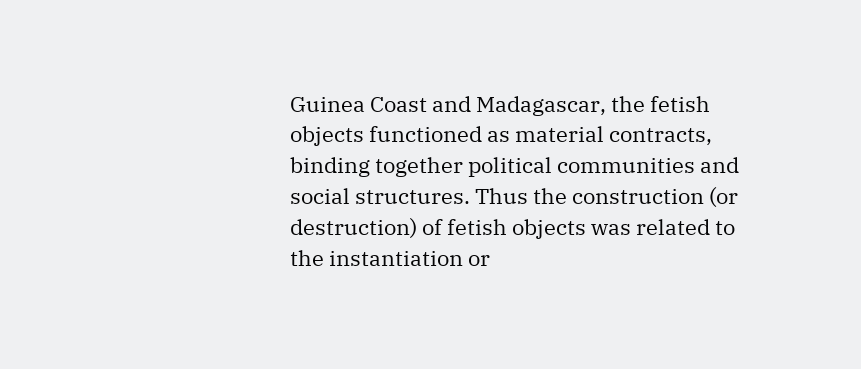Guinea Coast and Madagascar, the fetish objects functioned as material contracts, binding together political communities and social structures. Thus the construction (or destruction) of fetish objects was related to the instantiation or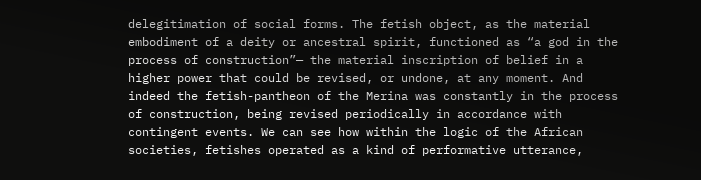delegitimation of social forms. The fetish object, as the material embodiment of a deity or ancestral spirit, functioned as “a god in the process of construction”— the material inscription of belief in a higher power that could be revised, or undone, at any moment. And indeed the fetish-pantheon of the Merina was constantly in the process of construction, being revised periodically in accordance with contingent events. We can see how within the logic of the African societies, fetishes operated as a kind of performative utterance,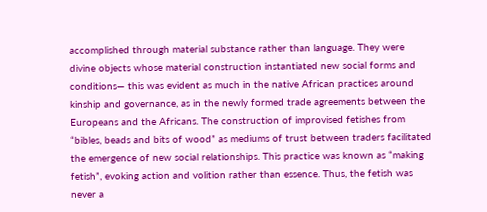accomplished through material substance rather than language. They were divine objects whose material construction instantiated new social forms and conditions— this was evident as much in the native African practices around kinship and governance, as in the newly formed trade agreements between the Europeans and the Africans. The construction of improvised fetishes from “bibles, beads and bits of wood” as mediums of trust between traders facilitated the emergence of new social relationships. This practice was known as “making fetish”, evoking action and volition rather than essence. Thus, the fetish was never a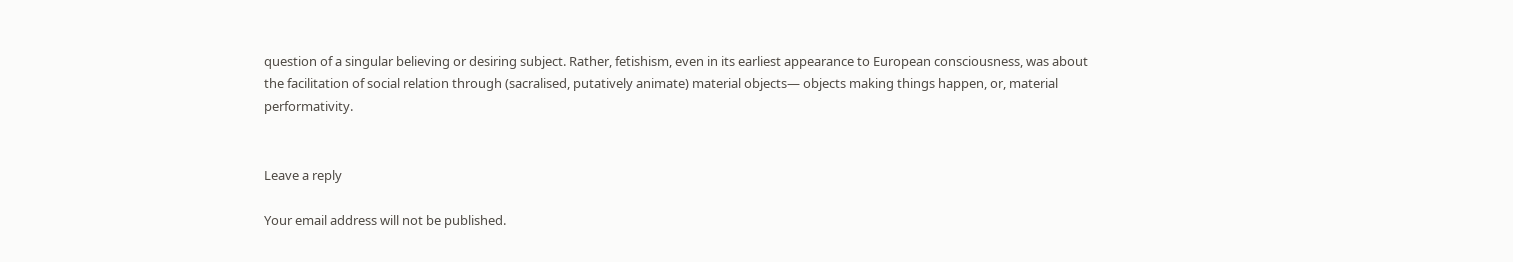question of a singular believing or desiring subject. Rather, fetishism, even in its earliest appearance to European consciousness, was about the facilitation of social relation through (sacralised, putatively animate) material objects— objects making things happen, or, material performativity.


Leave a reply

Your email address will not be published.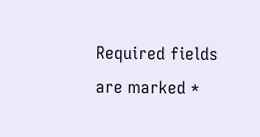Required fields are marked *